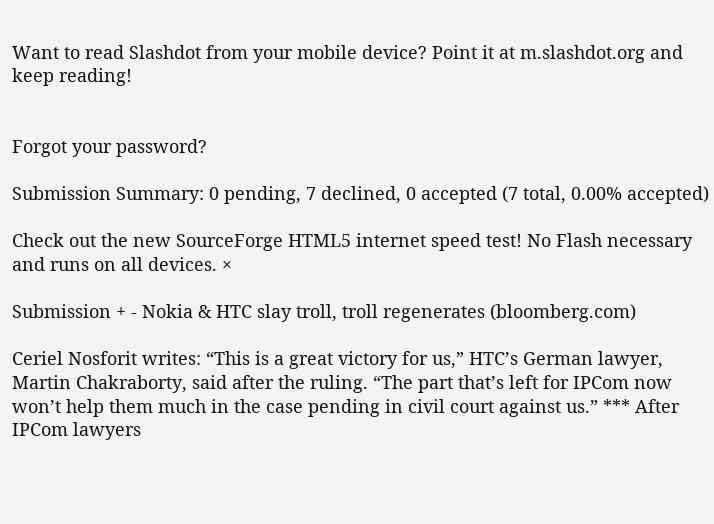Want to read Slashdot from your mobile device? Point it at m.slashdot.org and keep reading!


Forgot your password?

Submission Summary: 0 pending, 7 declined, 0 accepted (7 total, 0.00% accepted)

Check out the new SourceForge HTML5 internet speed test! No Flash necessary and runs on all devices. ×

Submission + - Nokia & HTC slay troll, troll regenerates (bloomberg.com)

Ceriel Nosforit writes: “This is a great victory for us,” HTC’s German lawyer, Martin Chakraborty, said after the ruling. “The part that’s left for IPCom now won’t help them much in the case pending in civil court against us.” *** After IPCom lawyers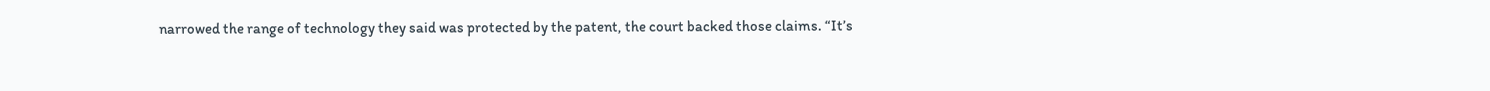narrowed the range of technology they said was protected by the patent, the court backed those claims. “It’s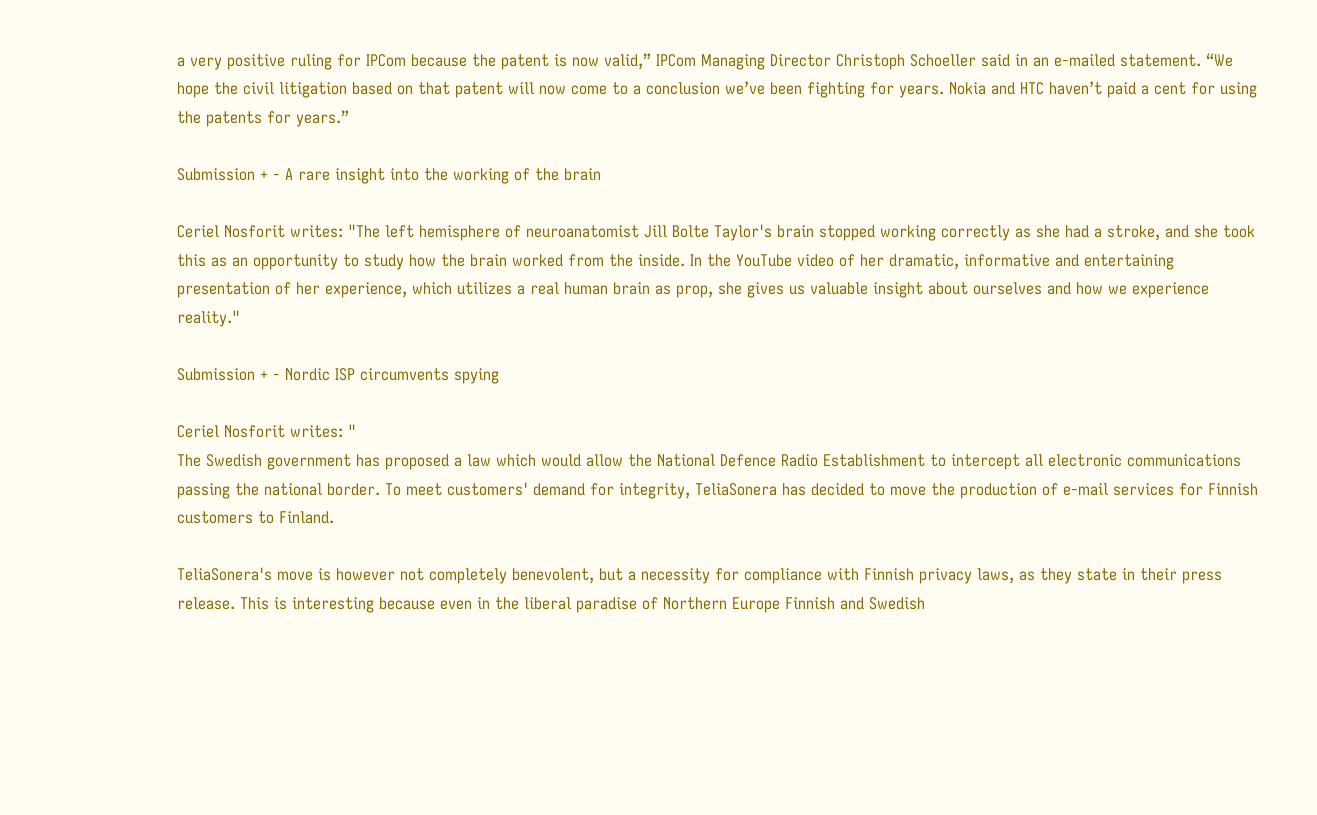a very positive ruling for IPCom because the patent is now valid,” IPCom Managing Director Christoph Schoeller said in an e-mailed statement. “We hope the civil litigation based on that patent will now come to a conclusion we’ve been fighting for years. Nokia and HTC haven’t paid a cent for using the patents for years.”

Submission + - A rare insight into the working of the brain

Ceriel Nosforit writes: "The left hemisphere of neuroanatomist Jill Bolte Taylor's brain stopped working correctly as she had a stroke, and she took this as an opportunity to study how the brain worked from the inside. In the YouTube video of her dramatic, informative and entertaining presentation of her experience, which utilizes a real human brain as prop, she gives us valuable insight about ourselves and how we experience reality."

Submission + - Nordic ISP circumvents spying

Ceriel Nosforit writes: "
The Swedish government has proposed a law which would allow the National Defence Radio Establishment to intercept all electronic communications passing the national border. To meet customers' demand for integrity, TeliaSonera has decided to move the production of e-mail services for Finnish customers to Finland.

TeliaSonera's move is however not completely benevolent, but a necessity for compliance with Finnish privacy laws, as they state in their press release. This is interesting because even in the liberal paradise of Northern Europe Finnish and Swedish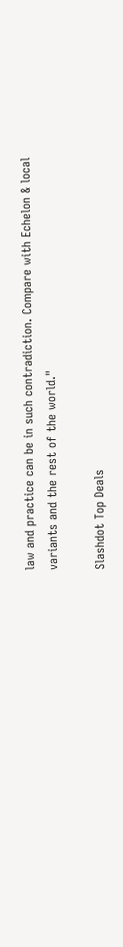law and practice can be in such contradiction. Compare with Echelon & local variants and the rest of the world."

Slashdot Top Deals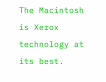The Macintosh is Xerox technology at its best.